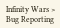Infinity Wars > Bug Reporting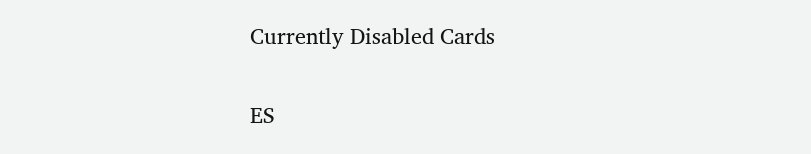Currently Disabled Cards


ES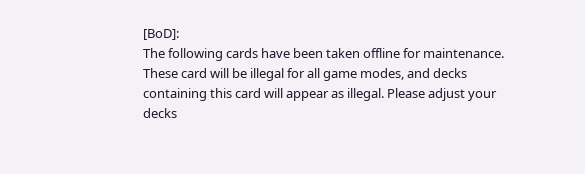[BoD]:
The following cards have been taken offline for maintenance. These card will be illegal for all game modes, and decks containing this card will appear as illegal. Please adjust your decks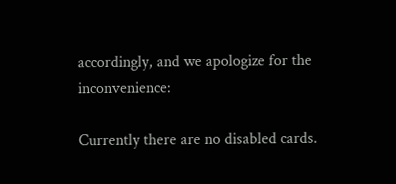accordingly, and we apologize for the inconvenience:

Currently there are no disabled cards.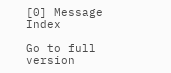[0] Message Index

Go to full version